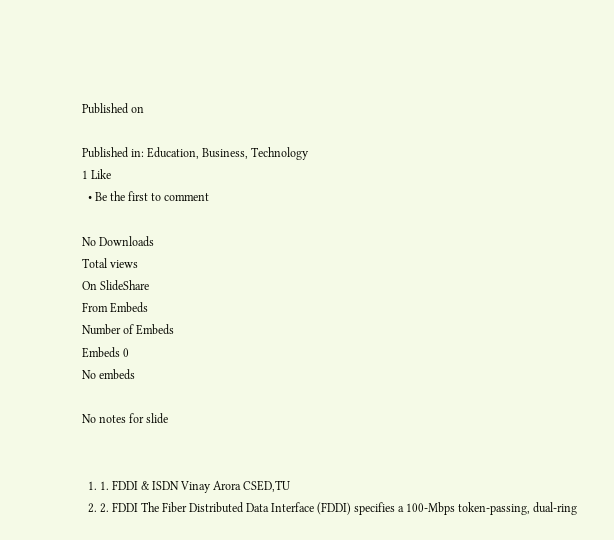Published on

Published in: Education, Business, Technology
1 Like
  • Be the first to comment

No Downloads
Total views
On SlideShare
From Embeds
Number of Embeds
Embeds 0
No embeds

No notes for slide


  1. 1. FDDI & ISDN Vinay Arora CSED,TU
  2. 2. FDDI The Fiber Distributed Data Interface (FDDI) specifies a 100-Mbps token-passing, dual-ring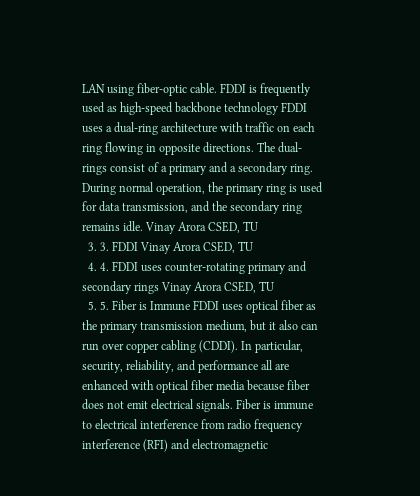LAN using fiber-optic cable. FDDI is frequently used as high-speed backbone technology FDDI uses a dual-ring architecture with traffic on each ring flowing in opposite directions. The dual-rings consist of a primary and a secondary ring. During normal operation, the primary ring is used for data transmission, and the secondary ring remains idle. Vinay Arora CSED, TU
  3. 3. FDDI Vinay Arora CSED, TU
  4. 4. FDDI uses counter-rotating primary and secondary rings Vinay Arora CSED, TU
  5. 5. Fiber is Immune FDDI uses optical fiber as the primary transmission medium, but it also can run over copper cabling (CDDI). In particular, security, reliability, and performance all are enhanced with optical fiber media because fiber does not emit electrical signals. Fiber is immune to electrical interference from radio frequency interference (RFI) and electromagnetic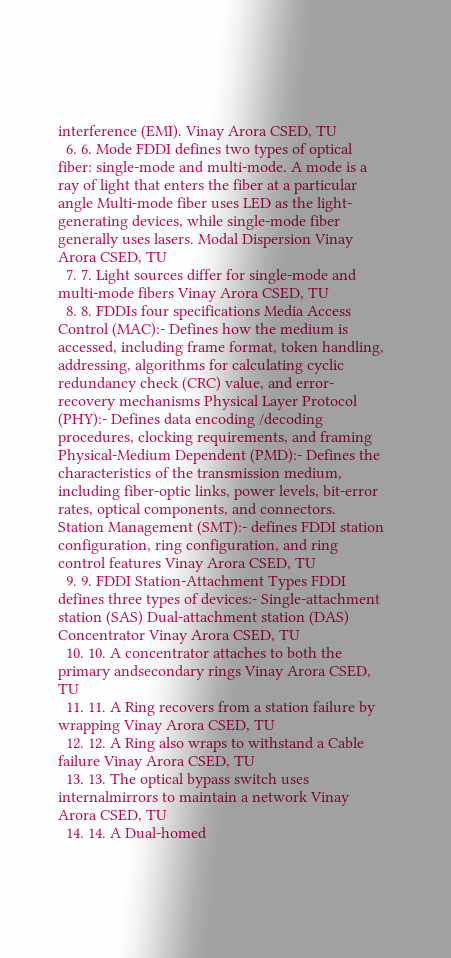interference (EMI). Vinay Arora CSED, TU
  6. 6. Mode FDDI defines two types of optical fiber: single-mode and multi-mode. A mode is a ray of light that enters the fiber at a particular angle Multi-mode fiber uses LED as the light-generating devices, while single-mode fiber generally uses lasers. Modal Dispersion Vinay Arora CSED, TU
  7. 7. Light sources differ for single-mode and multi-mode fibers Vinay Arora CSED, TU
  8. 8. FDDIs four specifications Media Access Control (MAC):- Defines how the medium is accessed, including frame format, token handling, addressing, algorithms for calculating cyclic redundancy check (CRC) value, and error-recovery mechanisms Physical Layer Protocol (PHY):- Defines data encoding /decoding procedures, clocking requirements, and framing Physical-Medium Dependent (PMD):- Defines the characteristics of the transmission medium, including fiber-optic links, power levels, bit-error rates, optical components, and connectors. Station Management (SMT):- defines FDDI station configuration, ring configuration, and ring control features Vinay Arora CSED, TU
  9. 9. FDDI Station-Attachment Types FDDI defines three types of devices:- Single-attachment station (SAS) Dual-attachment station (DAS) Concentrator Vinay Arora CSED, TU
  10. 10. A concentrator attaches to both the primary andsecondary rings Vinay Arora CSED, TU
  11. 11. A Ring recovers from a station failure by wrapping Vinay Arora CSED, TU
  12. 12. A Ring also wraps to withstand a Cable failure Vinay Arora CSED, TU
  13. 13. The optical bypass switch uses internalmirrors to maintain a network Vinay Arora CSED, TU
  14. 14. A Dual-homed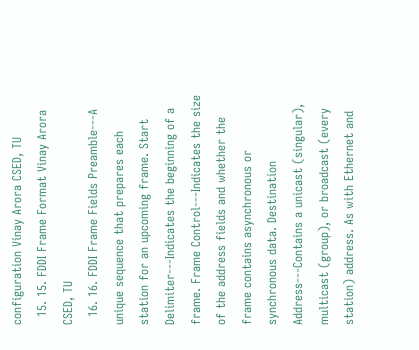configuration Vinay Arora CSED, TU
  15. 15. FDDI Frame Format Vinay Arora CSED, TU
  16. 16. FDDI Frame Fields Preamble---A unique sequence that prepares each station for an upcoming frame. Start Delimiter---Indicates the beginning of a frame. Frame Control---Indicates the size of the address fields and whether the frame contains asynchronous or synchronous data. Destination Address---Contains a unicast (singular), multicast (group), or broadcast (every station) address. As with Ethernet and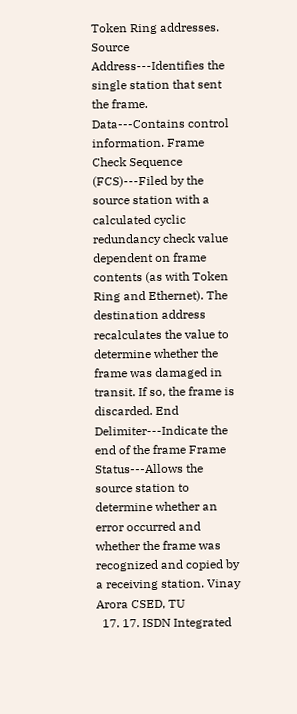Token Ring addresses. Source Address---Identifies the single station that sent the frame. Data---Contains control information. Frame Check Sequence (FCS)---Filed by the source station with a calculated cyclic redundancy check value dependent on frame contents (as with Token Ring and Ethernet). The destination address recalculates the value to determine whether the frame was damaged in transit. If so, the frame is discarded. End Delimiter---Indicate the end of the frame Frame Status---Allows the source station to determine whether an error occurred and whether the frame was recognized and copied by a receiving station. Vinay Arora CSED, TU
  17. 17. ISDN Integrated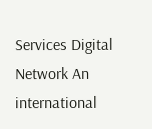Services Digital Network An international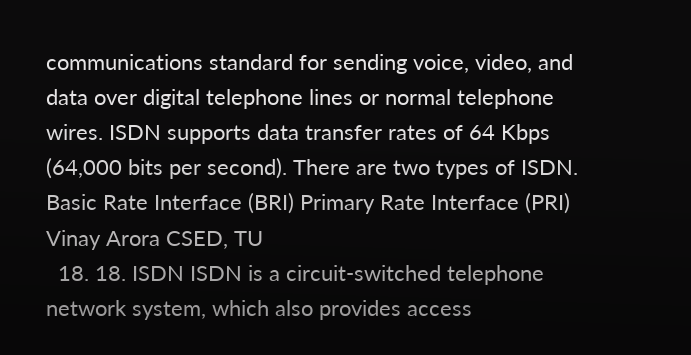communications standard for sending voice, video, and data over digital telephone lines or normal telephone wires. ISDN supports data transfer rates of 64 Kbps (64,000 bits per second). There are two types of ISDN. Basic Rate Interface (BRI) Primary Rate Interface (PRI) Vinay Arora CSED, TU
  18. 18. ISDN ISDN is a circuit-switched telephone network system, which also provides access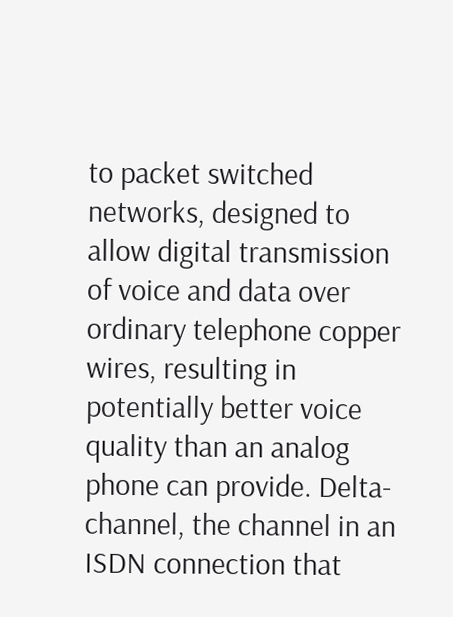to packet switched networks, designed to allow digital transmission of voice and data over ordinary telephone copper wires, resulting in potentially better voice quality than an analog phone can provide. Delta-channel, the channel in an ISDN connection that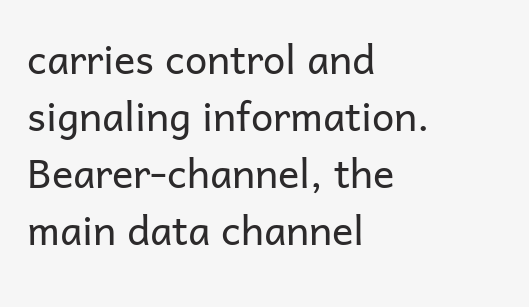carries control and signaling information. Bearer-channel, the main data channel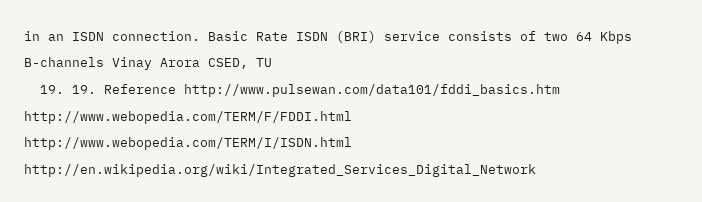in an ISDN connection. Basic Rate ISDN (BRI) service consists of two 64 Kbps B-channels Vinay Arora CSED, TU
  19. 19. Reference http://www.pulsewan.com/data101/fddi_basics.htm http://www.webopedia.com/TERM/F/FDDI.html http://www.webopedia.com/TERM/I/ISDN.html http://en.wikipedia.org/wiki/Integrated_Services_Digital_Network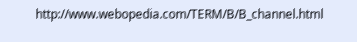http://www.webopedia.com/TERM/B/B_channel.html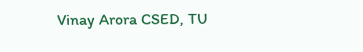Vinay Arora CSED, TU